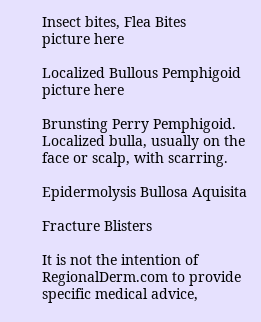Insect bites, Flea Bites
picture here

Localized Bullous Pemphigoid
picture here

Brunsting Perry Pemphigoid. Localized bulla, usually on the face or scalp, with scarring.

Epidermolysis Bullosa Aquisita

Fracture Blisters

It is not the intention of RegionalDerm.com to provide specific medical advice,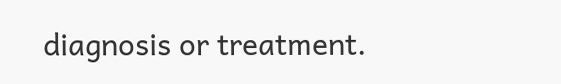diagnosis or treatment.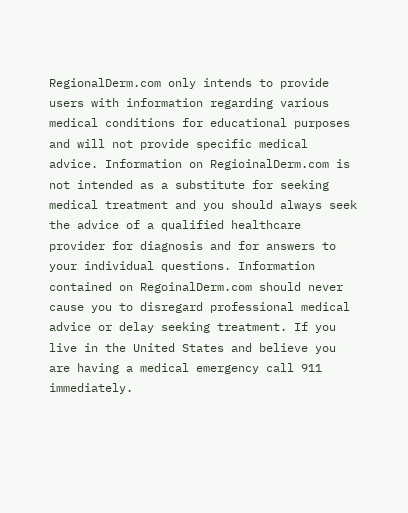RegionalDerm.com only intends to provide users with information regarding various medical conditions for educational purposes and will not provide specific medical advice. Information on RegioinalDerm.com is not intended as a substitute for seeking medical treatment and you should always seek the advice of a qualified healthcare provider for diagnosis and for answers to your individual questions. Information contained on RegoinalDerm.com should never cause you to disregard professional medical advice or delay seeking treatment. If you live in the United States and believe you are having a medical emergency call 911 immediately.